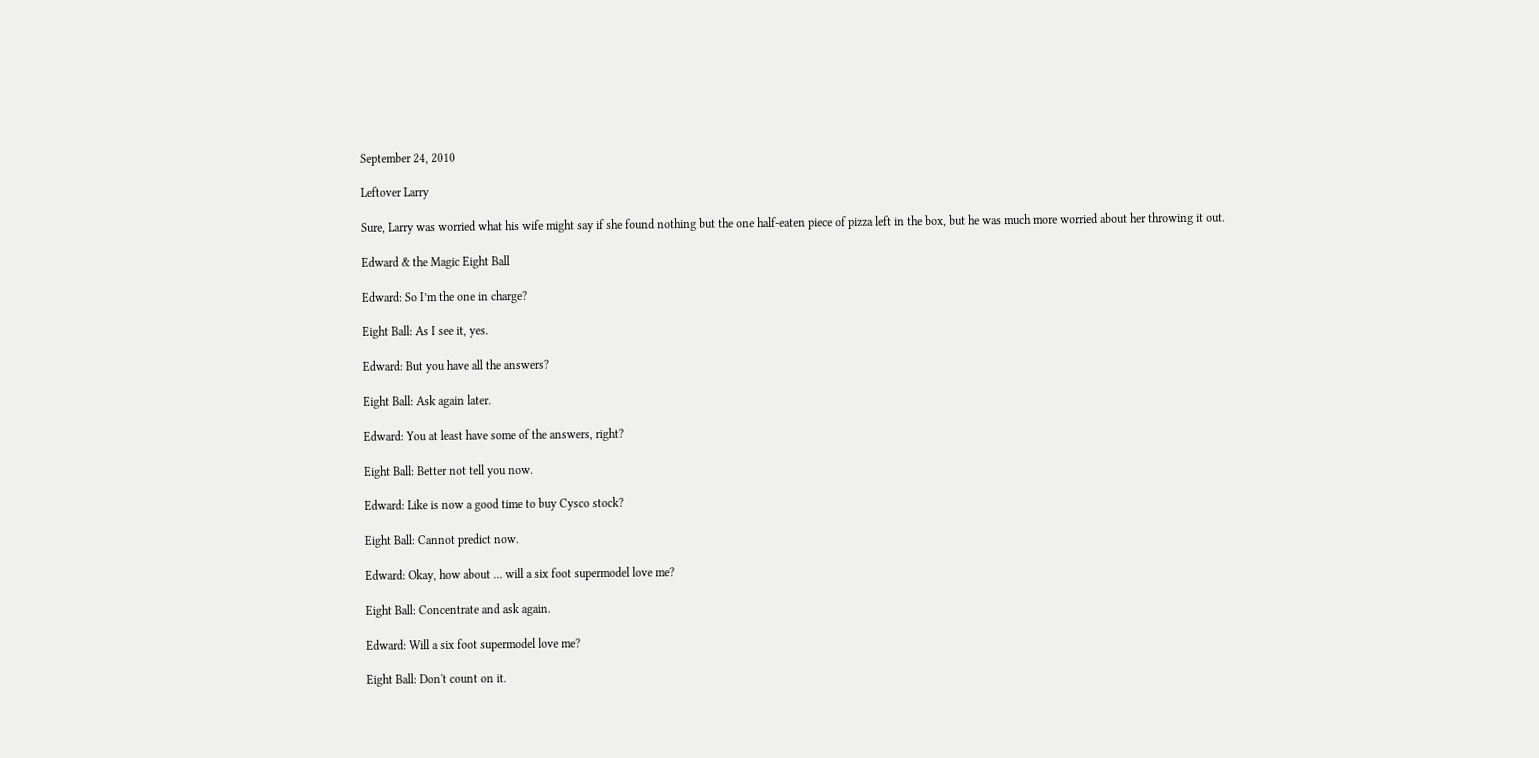September 24, 2010

Leftover Larry

Sure, Larry was worried what his wife might say if she found nothing but the one half-eaten piece of pizza left in the box, but he was much more worried about her throwing it out.

Edward & the Magic Eight Ball

Edward: So I’m the one in charge?

Eight Ball: As I see it, yes.

Edward: But you have all the answers?

Eight Ball: Ask again later.

Edward: You at least have some of the answers, right?

Eight Ball: Better not tell you now.

Edward: Like is now a good time to buy Cysco stock?

Eight Ball: Cannot predict now.

Edward: Okay, how about … will a six foot supermodel love me?

Eight Ball: Concentrate and ask again.

Edward: Will a six foot supermodel love me?

Eight Ball: Don't count on it.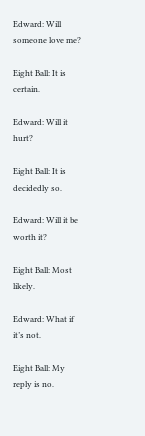Edward: Will someone love me?

Eight Ball: It is certain.

Edward: Will it hurt?

Eight Ball: It is decidedly so.

Edward: Will it be worth it?

Eight Ball: Most likely.

Edward: What if it’s not.

Eight Ball: My reply is no.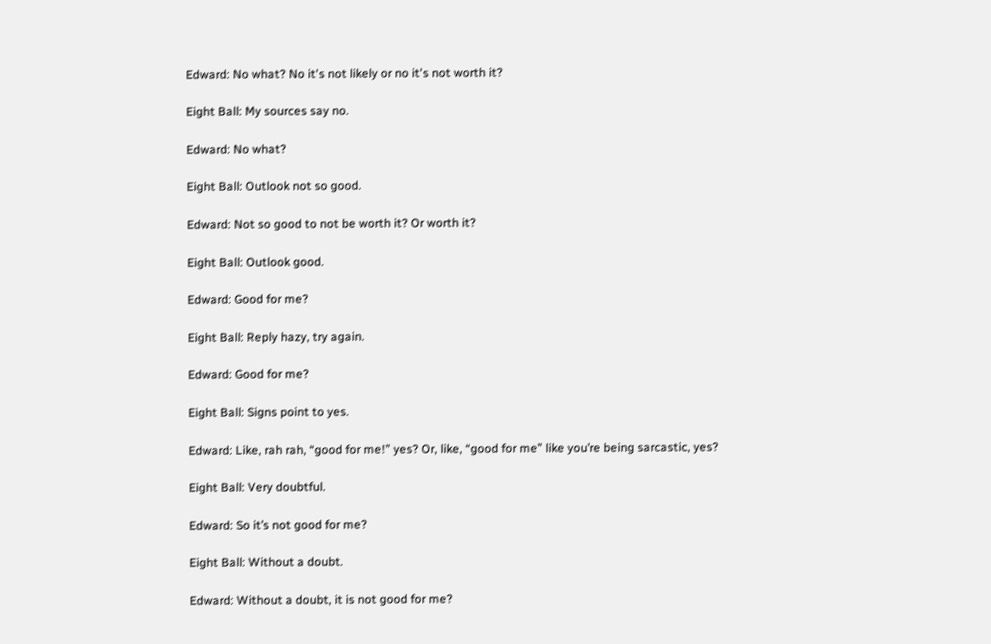Edward: No what? No it's not likely or no it's not worth it?

Eight Ball: My sources say no.

Edward: No what?

Eight Ball: Outlook not so good.

Edward: Not so good to not be worth it? Or worth it?

Eight Ball: Outlook good.

Edward: Good for me?

Eight Ball: Reply hazy, try again.

Edward: Good for me?

Eight Ball: Signs point to yes.

Edward: Like, rah rah, “good for me!” yes? Or, like, “good for me” like you’re being sarcastic, yes?

Eight Ball: Very doubtful.

Edward: So it’s not good for me?

Eight Ball: Without a doubt.

Edward: Without a doubt, it is not good for me?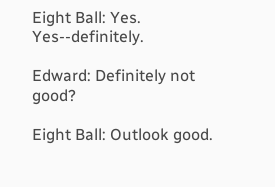Eight Ball: Yes. Yes--definitely.

Edward: Definitely not good?

Eight Ball: Outlook good.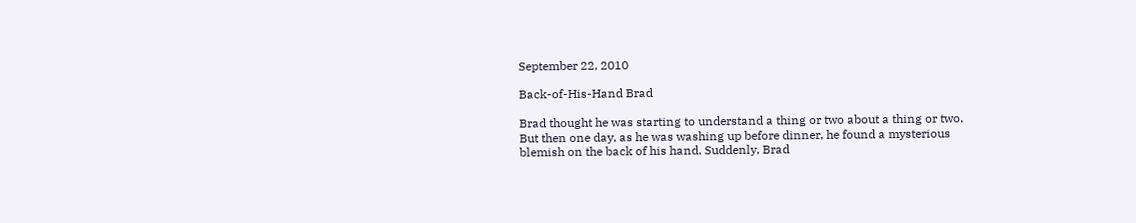September 22, 2010

Back-of-His-Hand Brad

Brad thought he was starting to understand a thing or two about a thing or two. But then one day, as he was washing up before dinner, he found a mysterious blemish on the back of his hand. Suddenly, Brad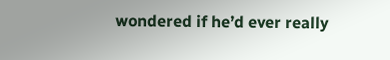wondered if he’d ever really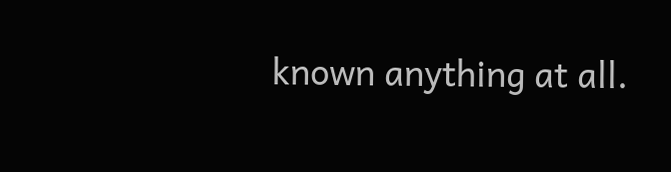known anything at all.